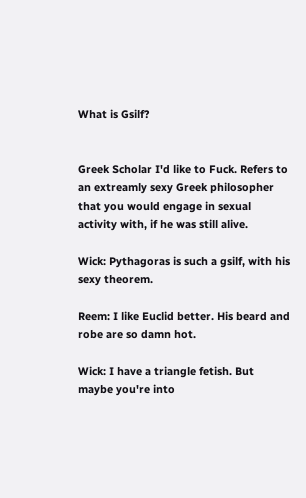What is Gsilf?


Greek Scholar I'd like to Fuck. Refers to an extreamly sexy Greek philosopher that you would engage in sexual activity with, if he was still alive.

Wick: Pythagoras is such a gsilf, with his sexy theorem.

Reem: I like Euclid better. His beard and robe are so damn hot.

Wick: I have a triangle fetish. But maybe you're into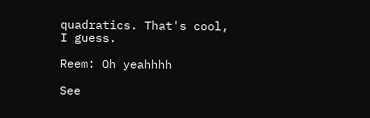quadratics. That's cool, I guess.

Reem: Oh yeahhhh

See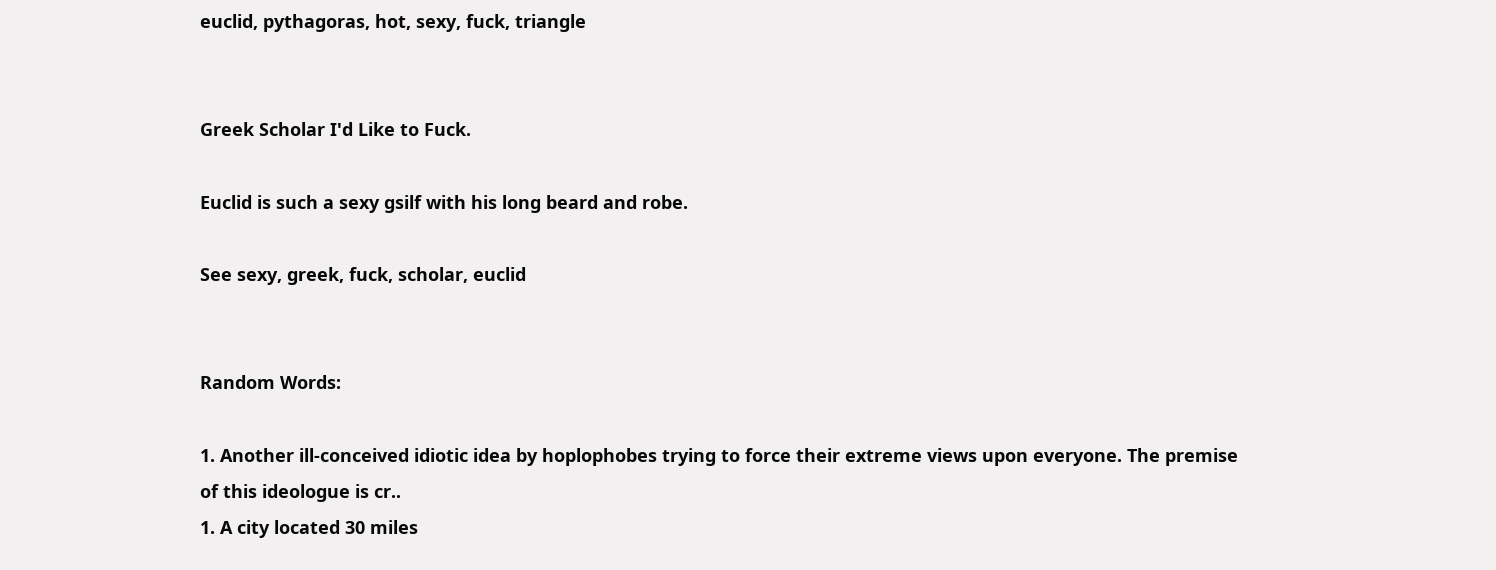euclid, pythagoras, hot, sexy, fuck, triangle


Greek Scholar I'd Like to Fuck.

Euclid is such a sexy gsilf with his long beard and robe.

See sexy, greek, fuck, scholar, euclid


Random Words:

1. Another ill-conceived idiotic idea by hoplophobes trying to force their extreme views upon everyone. The premise of this ideologue is cr..
1. A city located 30 miles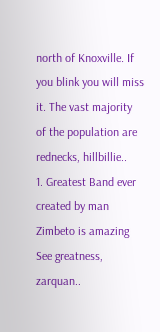north of Knoxville. If you blink you will miss it. The vast majority of the population are rednecks, hillbillie..
1. Greatest Band ever created by man Zimbeto is amazing See greatness, zarquan..